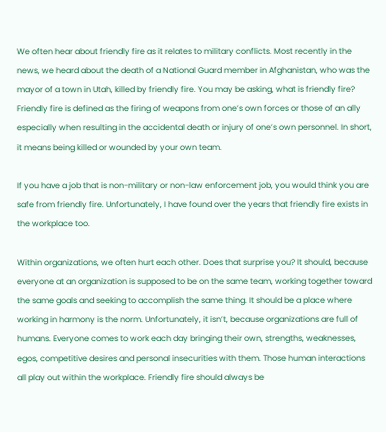We often hear about friendly fire as it relates to military conflicts. Most recently in the news, we heard about the death of a National Guard member in Afghanistan, who was the mayor of a town in Utah, killed by friendly fire. You may be asking, what is friendly fire? Friendly fire is defined as the firing of weapons from one’s own forces or those of an ally especially when resulting in the accidental death or injury of one’s own personnel. In short, it means being killed or wounded by your own team.

If you have a job that is non-military or non-law enforcement job, you would think you are safe from friendly fire. Unfortunately, I have found over the years that friendly fire exists in the workplace too.

Within organizations, we often hurt each other. Does that surprise you? It should, because everyone at an organization is supposed to be on the same team, working together toward the same goals and seeking to accomplish the same thing. It should be a place where working in harmony is the norm. Unfortunately, it isn’t, because organizations are full of humans. Everyone comes to work each day bringing their own, strengths, weaknesses, egos, competitive desires and personal insecurities with them. Those human interactions all play out within the workplace. Friendly fire should always be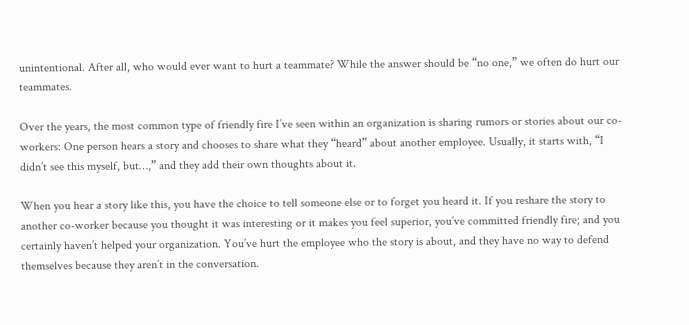unintentional. After all, who would ever want to hurt a teammate? While the answer should be “no one,” we often do hurt our teammates.

Over the years, the most common type of friendly fire I’ve seen within an organization is sharing rumors or stories about our co-workers: One person hears a story and chooses to share what they “heard” about another employee. Usually, it starts with, “I didn’t see this myself, but…,” and they add their own thoughts about it.

When you hear a story like this, you have the choice to tell someone else or to forget you heard it. If you reshare the story to another co-worker because you thought it was interesting or it makes you feel superior, you’ve committed friendly fire; and you certainly haven’t helped your organization. You’ve hurt the employee who the story is about, and they have no way to defend themselves because they aren’t in the conversation.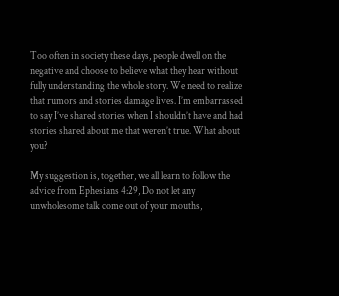Too often in society these days, people dwell on the negative and choose to believe what they hear without fully understanding the whole story. We need to realize that rumors and stories damage lives. I’m embarrassed to say I’ve shared stories when I shouldn’t have and had stories shared about me that weren’t true. What about you?

My suggestion is, together, we all learn to follow the advice from Ephesians 4:29, Do not let any unwholesome talk come out of your mouths,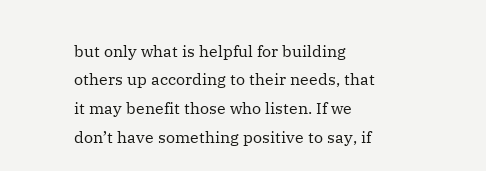but only what is helpful for building others up according to their needs, that it may benefit those who listen. If we don’t have something positive to say, if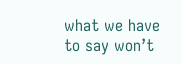what we have to say won’t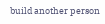build another person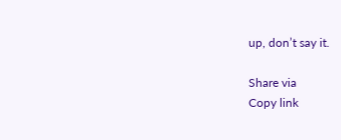up, don’t say it.

Share via
Copy link